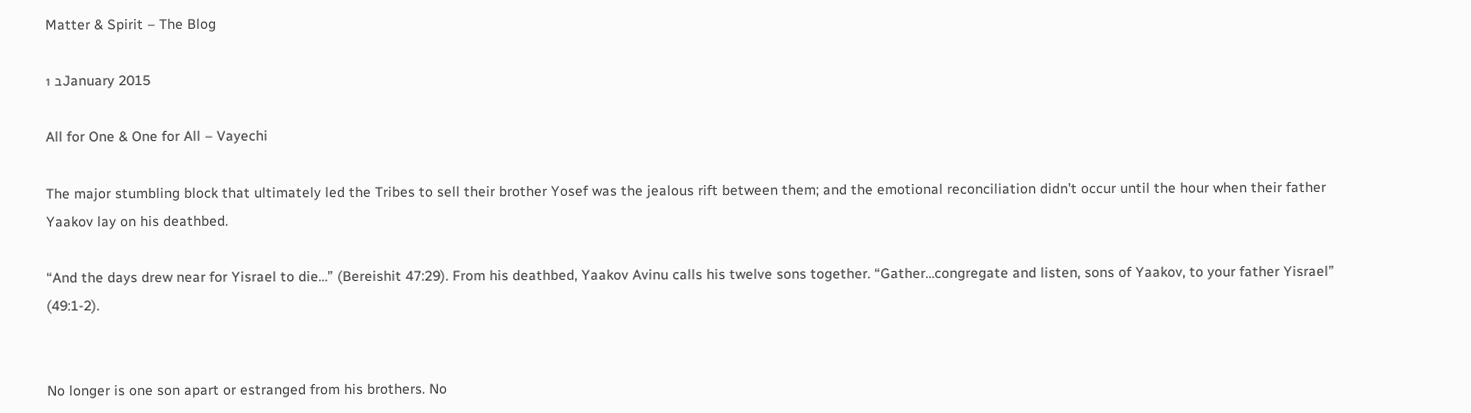Matter & Spirit – The Blog

1 בJanuary 2015

All for One & One for All – Vayechi

The major stumbling block that ultimately led the Tribes to sell their brother Yosef was the jealous rift between them; and the emotional reconciliation didn’t occur until the hour when their father Yaakov lay on his deathbed.

“And the days drew near for Yisrael to die…” (Bereishit 47:29). From his deathbed, Yaakov Avinu calls his twelve sons together. “Gather…congregate and listen, sons of Yaakov, to your father Yisrael” (49:1-2).


No longer is one son apart or estranged from his brothers. No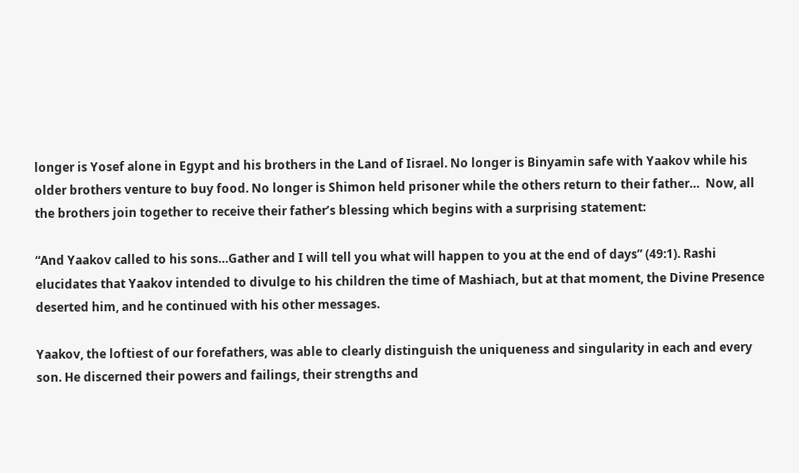longer is Yosef alone in Egypt and his brothers in the Land of Iisrael. No longer is Binyamin safe with Yaakov while his older brothers venture to buy food. No longer is Shimon held prisoner while the others return to their father…  Now, all the brothers join together to receive their father’s blessing which begins with a surprising statement:

“And Yaakov called to his sons…Gather and I will tell you what will happen to you at the end of days” (49:1). Rashi elucidates that Yaakov intended to divulge to his children the time of Mashiach, but at that moment, the Divine Presence deserted him, and he continued with his other messages.

Yaakov, the loftiest of our forefathers, was able to clearly distinguish the uniqueness and singularity in each and every son. He discerned their powers and failings, their strengths and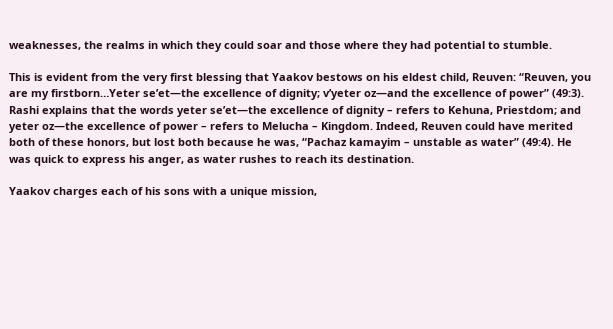weaknesses, the realms in which they could soar and those where they had potential to stumble.

This is evident from the very first blessing that Yaakov bestows on his eldest child, Reuven: “Reuven, you are my firstborn…Yeter se’et—the excellence of dignity; v’yeter oz—and the excellence of power” (49:3). Rashi explains that the words yeter se’et—the excellence of dignity – refers to Kehuna, Priestdom; and yeter oz—the excellence of power – refers to Melucha – Kingdom. Indeed, Reuven could have merited both of these honors, but lost both because he was, “Pachaz kamayim – unstable as water” (49:4). He was quick to express his anger, as water rushes to reach its destination.

Yaakov charges each of his sons with a unique mission,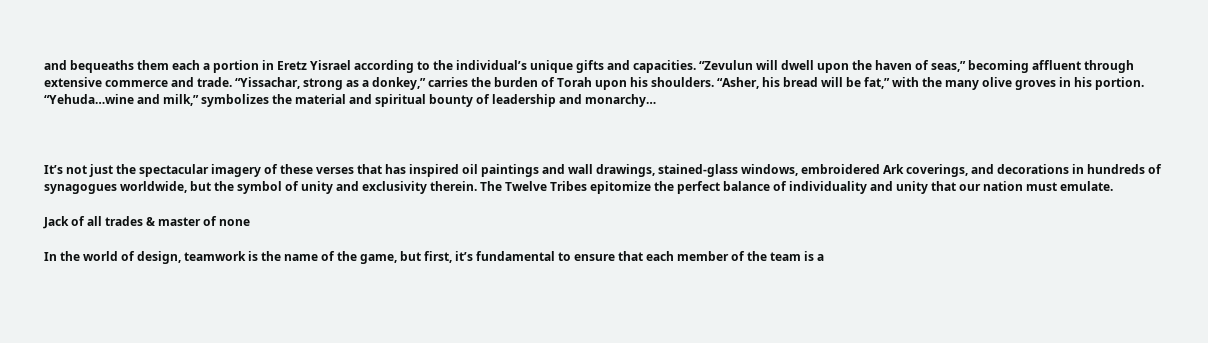and bequeaths them each a portion in Eretz Yisrael according to the individual’s unique gifts and capacities. “Zevulun will dwell upon the haven of seas,” becoming affluent through extensive commerce and trade. “Yissachar, strong as a donkey,” carries the burden of Torah upon his shoulders. “Asher, his bread will be fat,” with the many olive groves in his portion. “Yehuda…wine and milk,” symbolizes the material and spiritual bounty of leadership and monarchy…



It’s not just the spectacular imagery of these verses that has inspired oil paintings and wall drawings, stained-glass windows, embroidered Ark coverings, and decorations in hundreds of synagogues worldwide, but the symbol of unity and exclusivity therein. The Twelve Tribes epitomize the perfect balance of individuality and unity that our nation must emulate.

Jack of all trades & master of none

In the world of design, teamwork is the name of the game, but first, it’s fundamental to ensure that each member of the team is a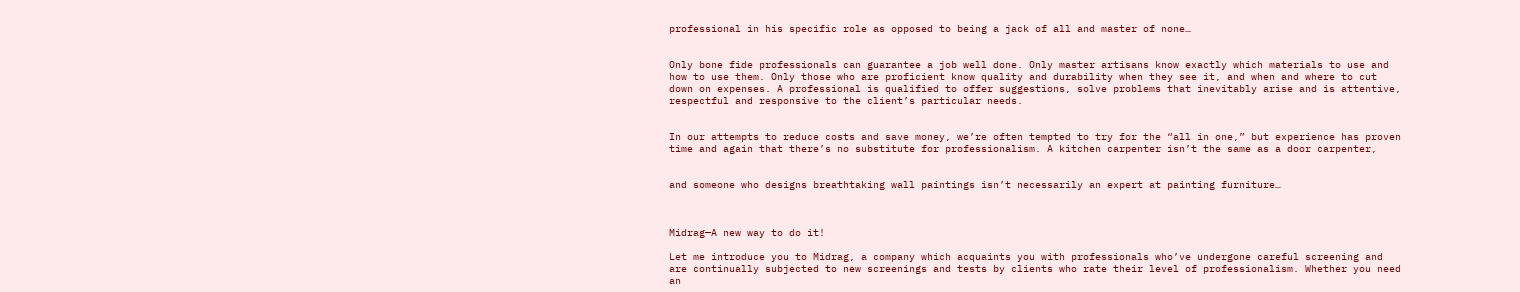professional in his specific role as opposed to being a jack of all and master of none…


Only bone fide professionals can guarantee a job well done. Only master artisans know exactly which materials to use and how to use them. Only those who are proficient know quality and durability when they see it, and when and where to cut down on expenses. A professional is qualified to offer suggestions, solve problems that inevitably arise and is attentive, respectful and responsive to the client’s particular needs.


In our attempts to reduce costs and save money, we’re often tempted to try for the “all in one,” but experience has proven time and again that there’s no substitute for professionalism. A kitchen carpenter isn’t the same as a door carpenter,


and someone who designs breathtaking wall paintings isn’t necessarily an expert at painting furniture…



Midrag—A new way to do it!

Let me introduce you to Midrag, a company which acquaints you with professionals who’ve undergone careful screening and are continually subjected to new screenings and tests by clients who rate their level of professionalism. Whether you need an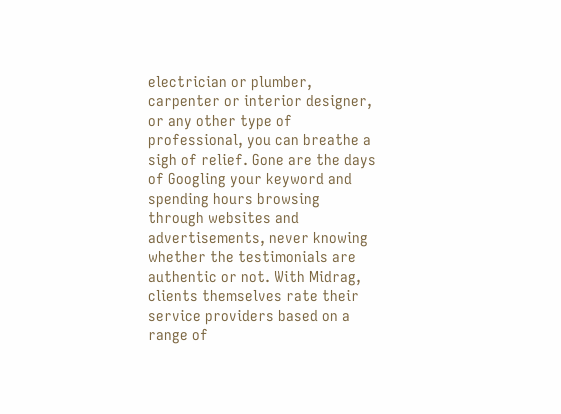electrician or plumber, carpenter or interior designer, or any other type of professional, you can breathe a sigh of relief. Gone are the days of Googling your keyword and spending hours browsing through websites and advertisements, never knowing whether the testimonials are authentic or not. With Midrag, clients themselves rate their service providers based on a range of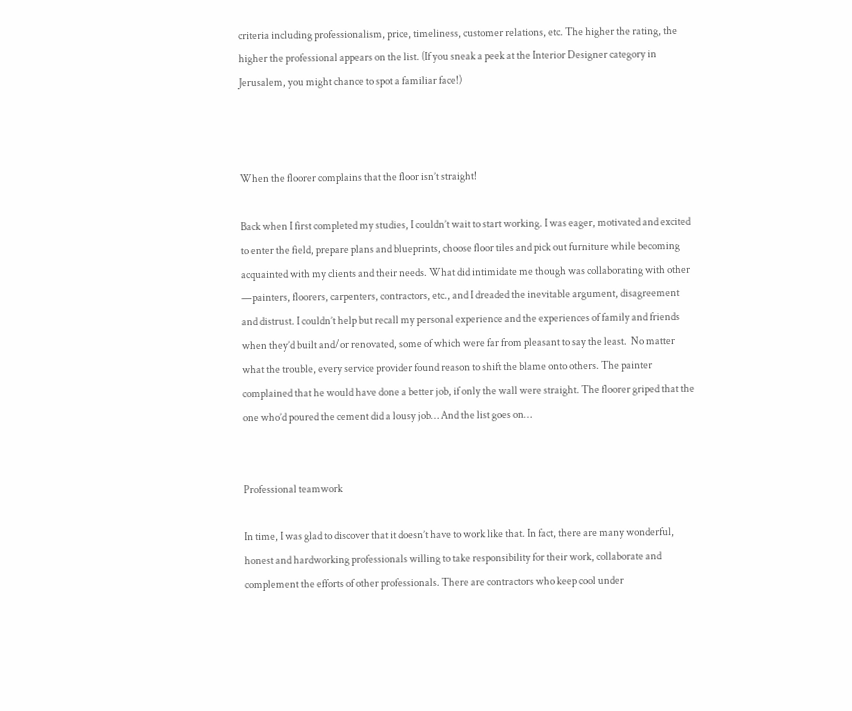criteria including professionalism, price, timeliness, customer relations, etc. The higher the rating, the higher the professional appears on the list. (If you sneak a peek at the Interior Designer category in Jerusalem, you might chance to spot a familiar face!)



When the floorer complains that the floor isn’t straight!

Back when I first completed my studies, I couldn’t wait to start working. I was eager, motivated and excited to enter the field, prepare plans and blueprints, choose floor tiles and pick out furniture while becoming acquainted with my clients and their needs. What did intimidate me though was collaborating with other —painters, floorers, carpenters, contractors, etc., and I dreaded the inevitable argument, disagreement and distrust. I couldn’t help but recall my personal experience and the experiences of family and friends when they’d built and/or renovated, some of which were far from pleasant to say the least.  No matter what the trouble, every service provider found reason to shift the blame onto others. The painter complained that he would have done a better job, if only the wall were straight. The floorer griped that the one who’d poured the cement did a lousy job… And the list goes on…


Professional teamwork

In time, I was glad to discover that it doesn’t have to work like that. In fact, there are many wonderful, honest and hardworking professionals willing to take responsibility for their work, collaborate and complement the efforts of other professionals. There are contractors who keep cool under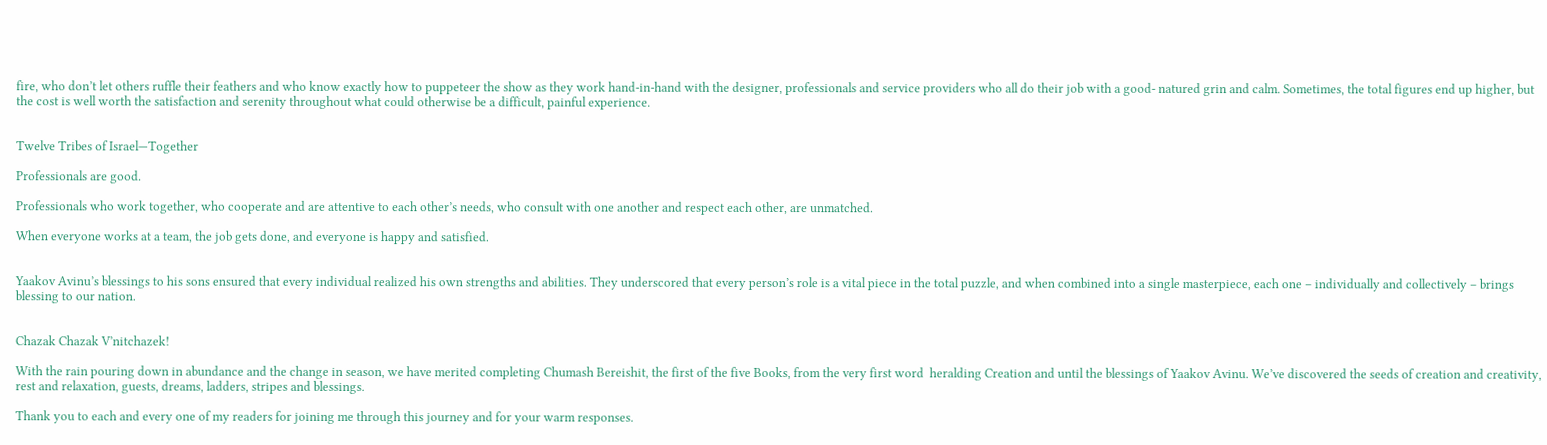fire, who don’t let others ruffle their feathers and who know exactly how to puppeteer the show as they work hand-in-hand with the designer, professionals and service providers who all do their job with a good- natured grin and calm. Sometimes, the total figures end up higher, but the cost is well worth the satisfaction and serenity throughout what could otherwise be a difficult, painful experience.


Twelve Tribes of Israel—Together

Professionals are good.

Professionals who work together, who cooperate and are attentive to each other’s needs, who consult with one another and respect each other, are unmatched.

When everyone works at a team, the job gets done, and everyone is happy and satisfied.


Yaakov Avinu’s blessings to his sons ensured that every individual realized his own strengths and abilities. They underscored that every person’s role is a vital piece in the total puzzle, and when combined into a single masterpiece, each one – individually and collectively – brings blessing to our nation.


Chazak Chazak V’nitchazek!

With the rain pouring down in abundance and the change in season, we have merited completing Chumash Bereishit, the first of the five Books, from the very first word  heralding Creation and until the blessings of Yaakov Avinu. We’ve discovered the seeds of creation and creativity, rest and relaxation, guests, dreams, ladders, stripes and blessings.

Thank you to each and every one of my readers for joining me through this journey and for your warm responses.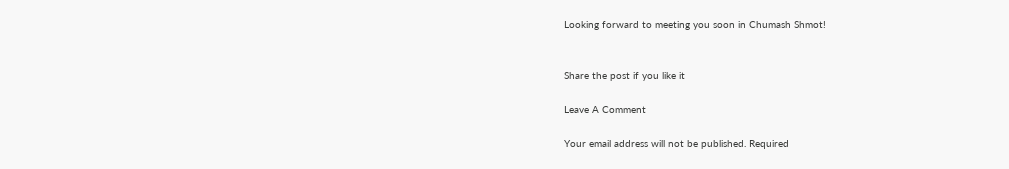Looking forward to meeting you soon in Chumash Shmot!


Share the post if you like it

Leave A Comment

Your email address will not be published. Required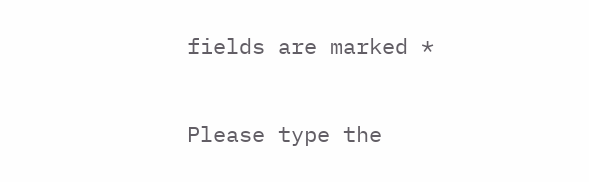fields are marked *

Please type the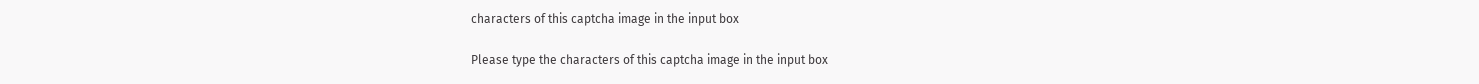characters of this captcha image in the input box

Please type the characters of this captcha image in the input box